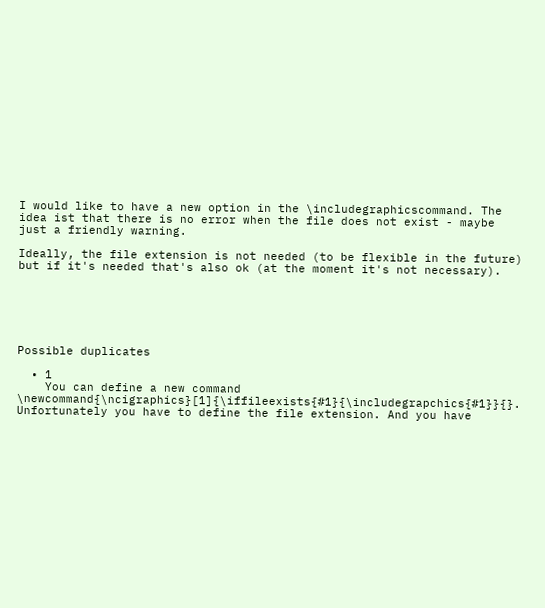I would like to have a new option in the \includegraphicscommand. The idea ist that there is no error when the file does not exist - maybe just a friendly warning.

Ideally, the file extension is not needed (to be flexible in the future) but if it's needed that's also ok (at the moment it's not necessary).






Possible duplicates

  • 1
    You can define a new command \newcommand{\ncigraphics}[1]{\iffileexists{#1}{\includegrapchics{#1}}{}. Unfortunately you have to define the file extension. And you have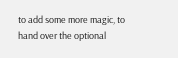to add some more magic, to hand over the optional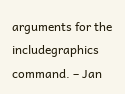arguments for the includegraphics command. – Jan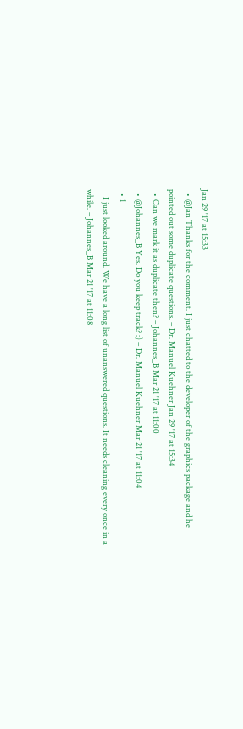Jan 29 '17 at 15:33
  • @Jan Thanks for the comment. I just chatted to the developer of the graphics package and he pointed out some duplicate questions. – Dr. Manuel Kuehner Jan 29 '17 at 15:34
  • Can we mark it as duplicate then? – Johannes_B Mar 21 '17 at 11:00
  • @Johannes_B Yes. Do you keep track? :) – Dr. Manuel Kuehner Mar 21 '17 at 11:04
  • 1
    I just looked around. We have a long list of unanswered questions. It needs cleaning every once in a while. – Johannes_B Mar 21 '17 at 11:08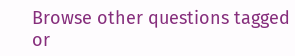Browse other questions tagged or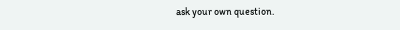ask your own question.